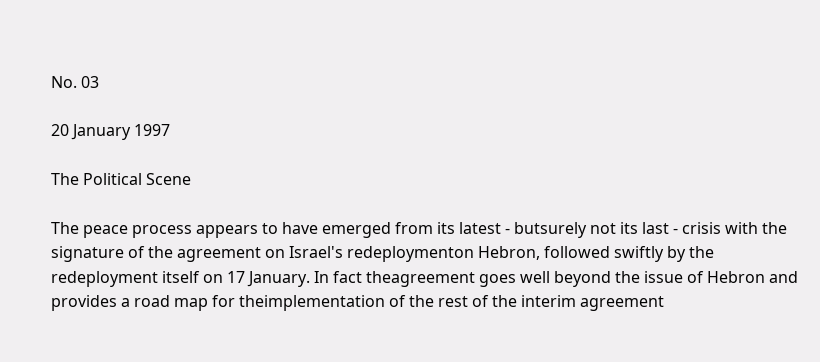No. 03

20 January 1997

The Political Scene

The peace process appears to have emerged from its latest - butsurely not its last - crisis with the signature of the agreement on Israel's redeploymenton Hebron, followed swiftly by the redeployment itself on 17 January. In fact theagreement goes well beyond the issue of Hebron and provides a road map for theimplementation of the rest of the interim agreement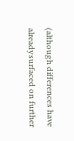(although differences have alreadysurfaced on further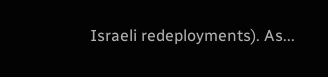Israeli redeployments). As...